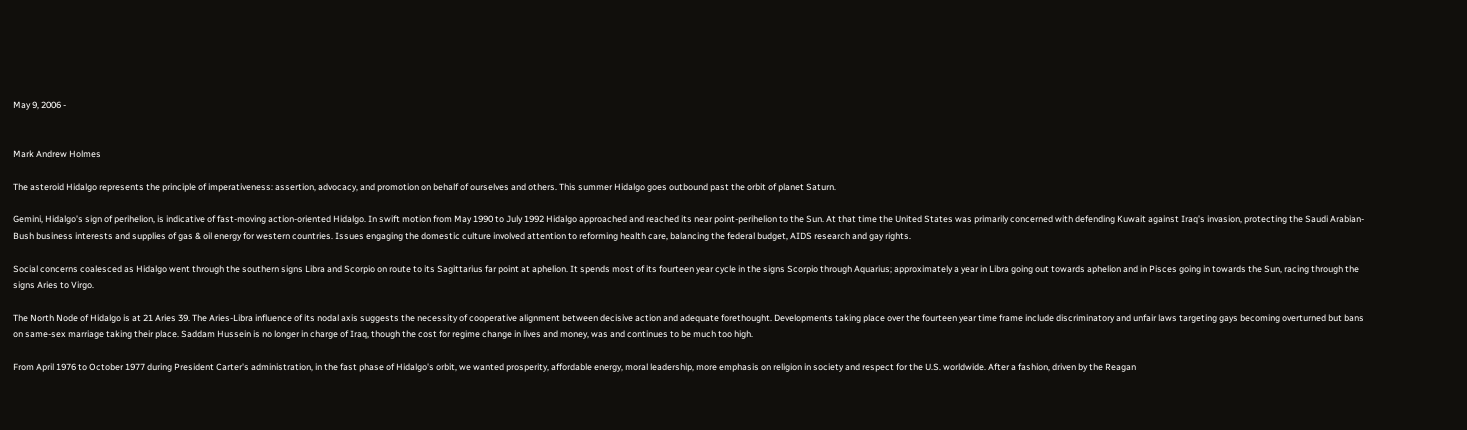May 9, 2006 -


Mark Andrew Holmes

The asteroid Hidalgo represents the principle of imperativeness: assertion, advocacy, and promotion on behalf of ourselves and others. This summer Hidalgo goes outbound past the orbit of planet Saturn.

Gemini, Hidalgo's sign of perihelion, is indicative of fast-moving action-oriented Hidalgo. In swift motion from May 1990 to July 1992 Hidalgo approached and reached its near point-perihelion to the Sun. At that time the United States was primarily concerned with defending Kuwait against Iraq's invasion, protecting the Saudi Arabian-Bush business interests and supplies of gas & oil energy for western countries. Issues engaging the domestic culture involved attention to reforming health care, balancing the federal budget, AIDS research and gay rights.

Social concerns coalesced as Hidalgo went through the southern signs Libra and Scorpio on route to its Sagittarius far point at aphelion. It spends most of its fourteen year cycle in the signs Scorpio through Aquarius; approximately a year in Libra going out towards aphelion and in Pisces going in towards the Sun, racing through the signs Aries to Virgo.

The North Node of Hidalgo is at 21 Aries 39. The Aries-Libra influence of its nodal axis suggests the necessity of cooperative alignment between decisive action and adequate forethought. Developments taking place over the fourteen year time frame include discriminatory and unfair laws targeting gays becoming overturned but bans on same-sex marriage taking their place. Saddam Hussein is no longer in charge of Iraq, though the cost for regime change in lives and money, was and continues to be much too high.

From April 1976 to October 1977 during President Carter's administration, in the fast phase of Hidalgo's orbit, we wanted prosperity, affordable energy, moral leadership, more emphasis on religion in society and respect for the U.S. worldwide. After a fashion, driven by the Reagan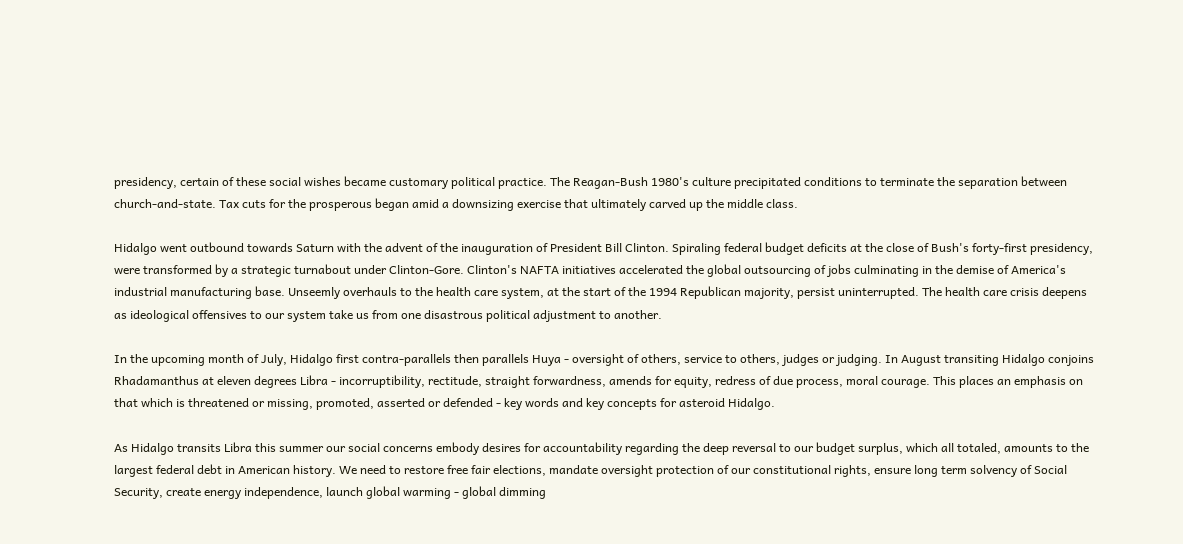presidency, certain of these social wishes became customary political practice. The Reagan-Bush 1980's culture precipitated conditions to terminate the separation between church-and-state. Tax cuts for the prosperous began amid a downsizing exercise that ultimately carved up the middle class.

Hidalgo went outbound towards Saturn with the advent of the inauguration of President Bill Clinton. Spiraling federal budget deficits at the close of Bush's forty-first presidency, were transformed by a strategic turnabout under Clinton-Gore. Clinton's NAFTA initiatives accelerated the global outsourcing of jobs culminating in the demise of America's industrial manufacturing base. Unseemly overhauls to the health care system, at the start of the 1994 Republican majority, persist uninterrupted. The health care crisis deepens as ideological offensives to our system take us from one disastrous political adjustment to another.

In the upcoming month of July, Hidalgo first contra-parallels then parallels Huya - oversight of others, service to others, judges or judging. In August transiting Hidalgo conjoins Rhadamanthus at eleven degrees Libra - incorruptibility, rectitude, straight forwardness, amends for equity, redress of due process, moral courage. This places an emphasis on that which is threatened or missing, promoted, asserted or defended - key words and key concepts for asteroid Hidalgo.

As Hidalgo transits Libra this summer our social concerns embody desires for accountability regarding the deep reversal to our budget surplus, which all totaled, amounts to the largest federal debt in American history. We need to restore free fair elections, mandate oversight protection of our constitutional rights, ensure long term solvency of Social Security, create energy independence, launch global warming - global dimming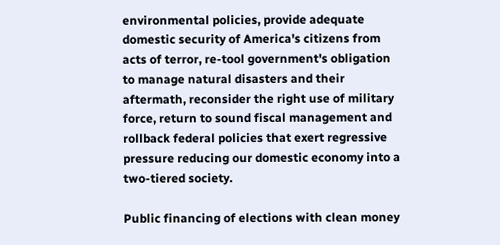environmental policies, provide adequate domestic security of America's citizens from acts of terror, re-tool government's obligation to manage natural disasters and their aftermath, reconsider the right use of military force, return to sound fiscal management and rollback federal policies that exert regressive pressure reducing our domestic economy into a two-tiered society.

Public financing of elections with clean money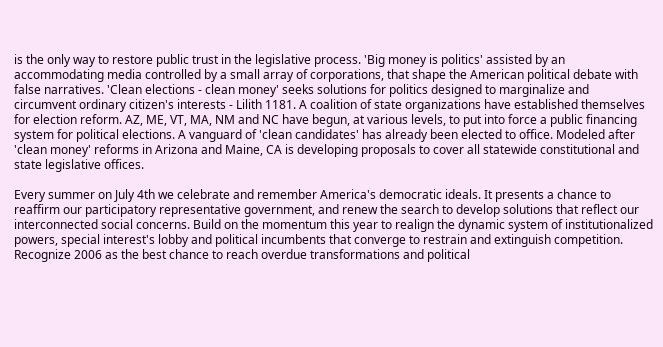is the only way to restore public trust in the legislative process. 'Big money is politics' assisted by an accommodating media controlled by a small array of corporations, that shape the American political debate with false narratives. 'Clean elections - clean money' seeks solutions for politics designed to marginalize and circumvent ordinary citizen's interests - Lilith 1181. A coalition of state organizations have established themselves for election reform. AZ, ME, VT, MA, NM and NC have begun, at various levels, to put into force a public financing system for political elections. A vanguard of 'clean candidates' has already been elected to office. Modeled after 'clean money' reforms in Arizona and Maine, CA is developing proposals to cover all statewide constitutional and state legislative offices.

Every summer on July 4th we celebrate and remember America's democratic ideals. It presents a chance to reaffirm our participatory representative government, and renew the search to develop solutions that reflect our interconnected social concerns. Build on the momentum this year to realign the dynamic system of institutionalized powers, special interest's lobby and political incumbents that converge to restrain and extinguish competition. Recognize 2006 as the best chance to reach overdue transformations and political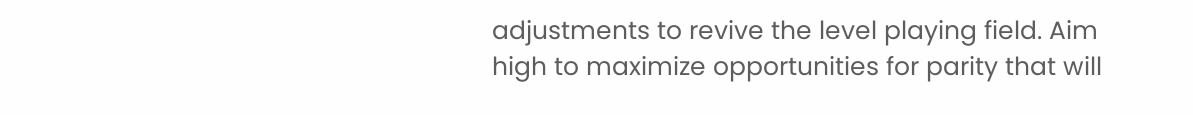adjustments to revive the level playing field. Aim high to maximize opportunities for parity that will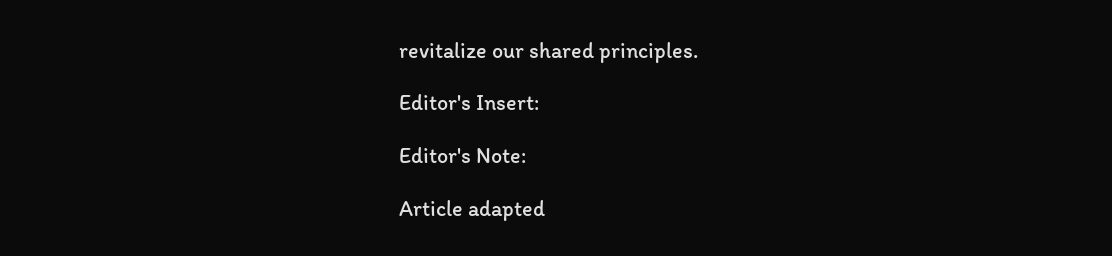revitalize our shared principles.

Editor's Insert:

Editor's Note:

Article adapted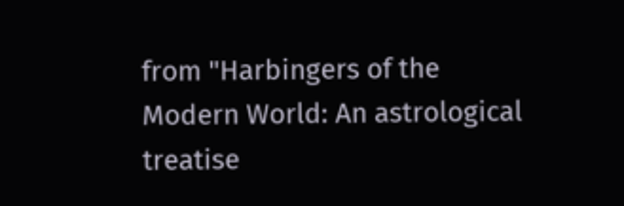from "Harbingers of the Modern World: An astrological treatise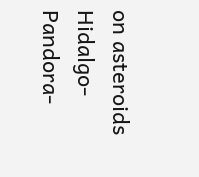on asteroids Hidalgo-Pandora-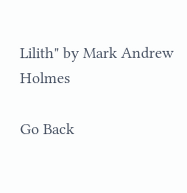Lilith" by Mark Andrew Holmes

Go Back